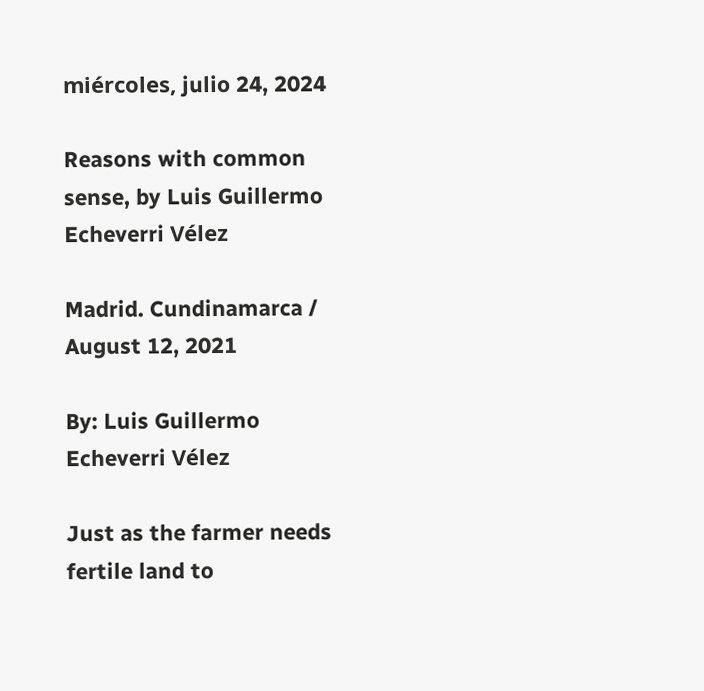miércoles, julio 24, 2024

Reasons with common sense, by Luis Guillermo Echeverri Vélez

Madrid. Cundinamarca / August 12, 2021

By: Luis Guillermo Echeverri Vélez

Just as the farmer needs fertile land to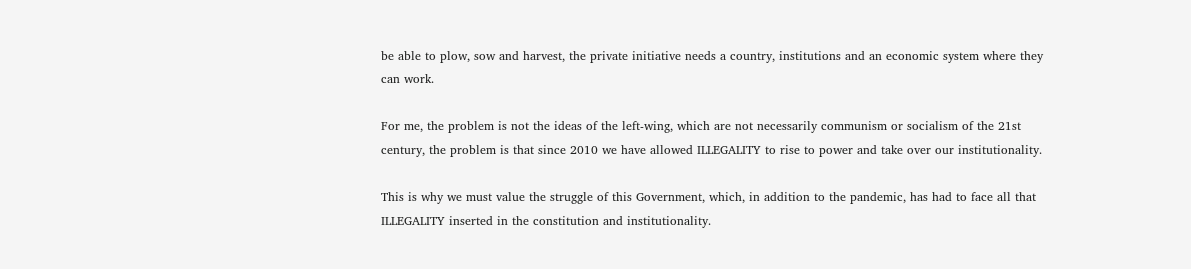be able to plow, sow and harvest, the private initiative needs a country, institutions and an economic system where they can work.

For me, the problem is not the ideas of the left-wing, which are not necessarily communism or socialism of the 21st century, the problem is that since 2010 we have allowed ILLEGALITY to rise to power and take over our institutionality.

This is why we must value the struggle of this Government, which, in addition to the pandemic, has had to face all that ILLEGALITY inserted in the constitution and institutionality.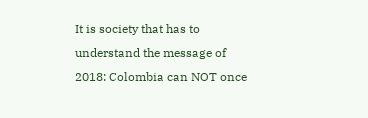It is society that has to understand the message of 2018: Colombia can NOT once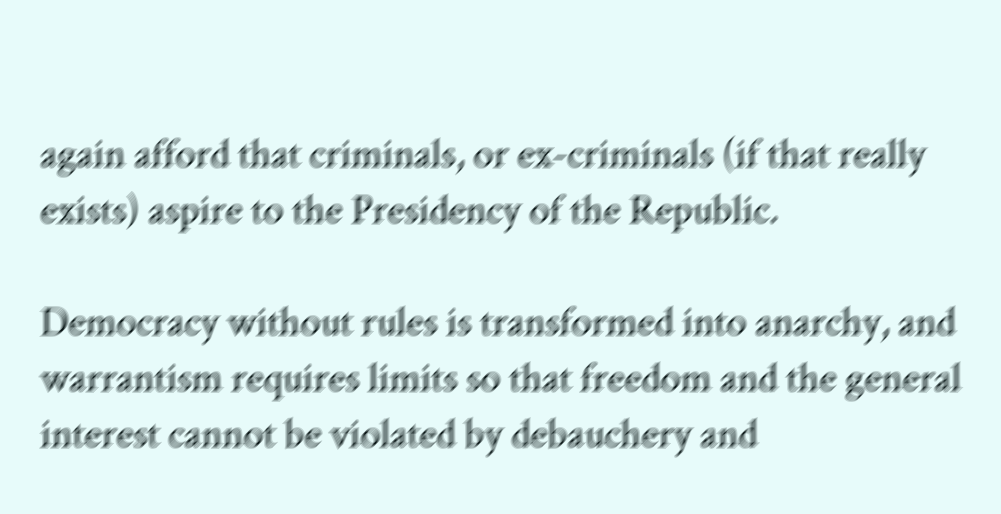again afford that criminals, or ex-criminals (if that really exists) aspire to the Presidency of the Republic.

Democracy without rules is transformed into anarchy, and warrantism requires limits so that freedom and the general interest cannot be violated by debauchery and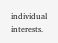individual interests.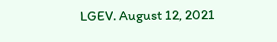LGEV. August 12, 2021